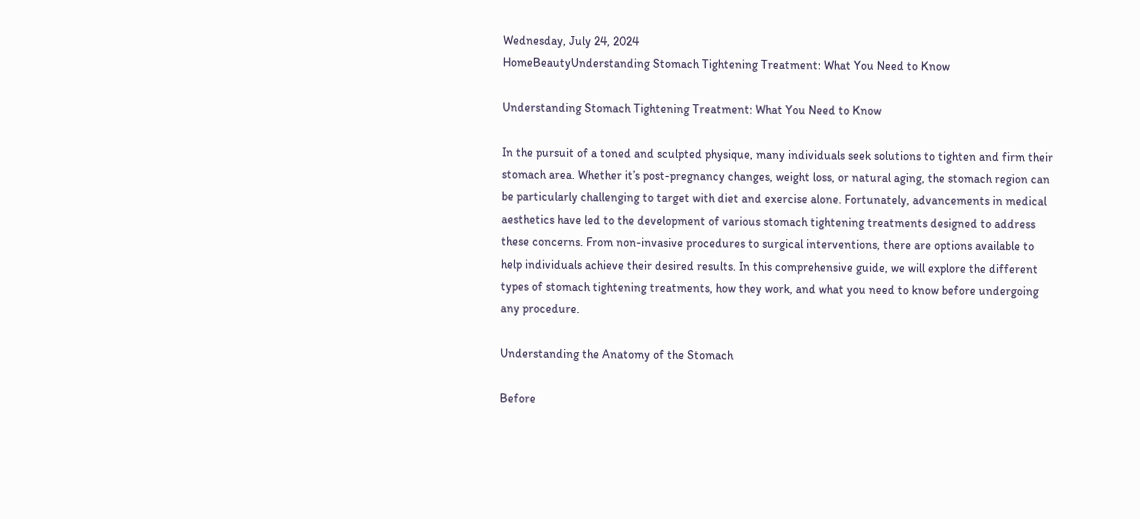Wednesday, July 24, 2024
HomeBeautyUnderstanding Stomach Tightening Treatment: What You Need to Know

Understanding Stomach Tightening Treatment: What You Need to Know

In the pursuit of a toned and sculpted physique, many individuals seek solutions to tighten and firm their stomach area. Whether it’s post-pregnancy changes, weight loss, or natural aging, the stomach region can be particularly challenging to target with diet and exercise alone. Fortunately, advancements in medical aesthetics have led to the development of various stomach tightening treatments designed to address these concerns. From non-invasive procedures to surgical interventions, there are options available to help individuals achieve their desired results. In this comprehensive guide, we will explore the different types of stomach tightening treatments, how they work, and what you need to know before undergoing any procedure.

Understanding the Anatomy of the Stomach

Before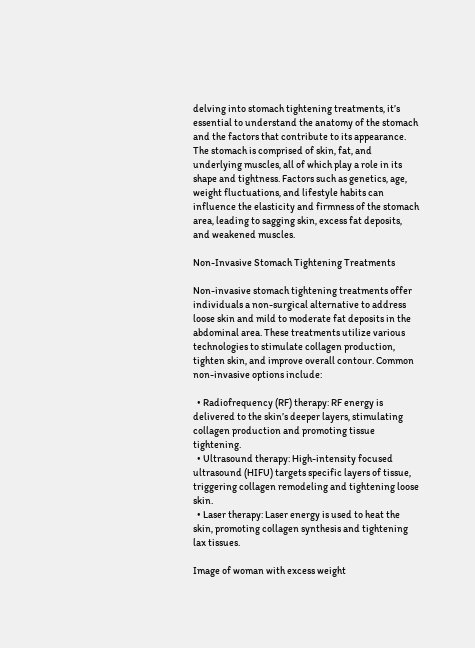delving into stomach tightening treatments, it’s essential to understand the anatomy of the stomach and the factors that contribute to its appearance. The stomach is comprised of skin, fat, and underlying muscles, all of which play a role in its shape and tightness. Factors such as genetics, age, weight fluctuations, and lifestyle habits can influence the elasticity and firmness of the stomach area, leading to sagging skin, excess fat deposits, and weakened muscles.

Non-Invasive Stomach Tightening Treatments

Non-invasive stomach tightening treatments offer individuals a non-surgical alternative to address loose skin and mild to moderate fat deposits in the abdominal area. These treatments utilize various technologies to stimulate collagen production, tighten skin, and improve overall contour. Common non-invasive options include:

  • Radiofrequency (RF) therapy: RF energy is delivered to the skin’s deeper layers, stimulating collagen production and promoting tissue tightening.
  • Ultrasound therapy: High-intensity focused ultrasound (HIFU) targets specific layers of tissue, triggering collagen remodeling and tightening loose skin.
  • Laser therapy: Laser energy is used to heat the skin, promoting collagen synthesis and tightening lax tissues.

Image of woman with excess weight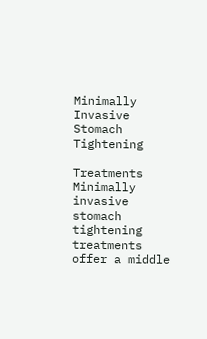Minimally Invasive Stomach Tightening

Treatments Minimally invasive stomach tightening treatments offer a middle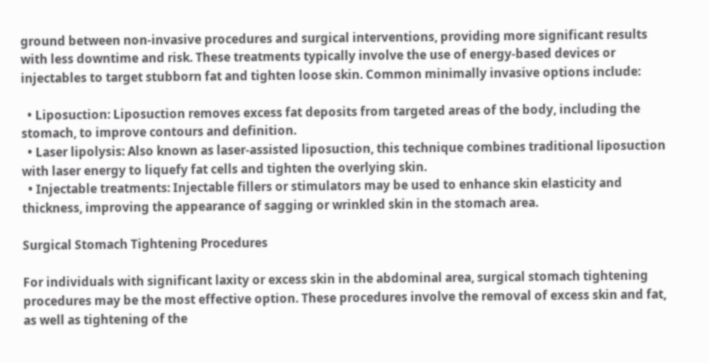ground between non-invasive procedures and surgical interventions, providing more significant results with less downtime and risk. These treatments typically involve the use of energy-based devices or injectables to target stubborn fat and tighten loose skin. Common minimally invasive options include:

  • Liposuction: Liposuction removes excess fat deposits from targeted areas of the body, including the stomach, to improve contours and definition.
  • Laser lipolysis: Also known as laser-assisted liposuction, this technique combines traditional liposuction with laser energy to liquefy fat cells and tighten the overlying skin.
  • Injectable treatments: Injectable fillers or stimulators may be used to enhance skin elasticity and thickness, improving the appearance of sagging or wrinkled skin in the stomach area.

Surgical Stomach Tightening Procedures

For individuals with significant laxity or excess skin in the abdominal area, surgical stomach tightening procedures may be the most effective option. These procedures involve the removal of excess skin and fat, as well as tightening of the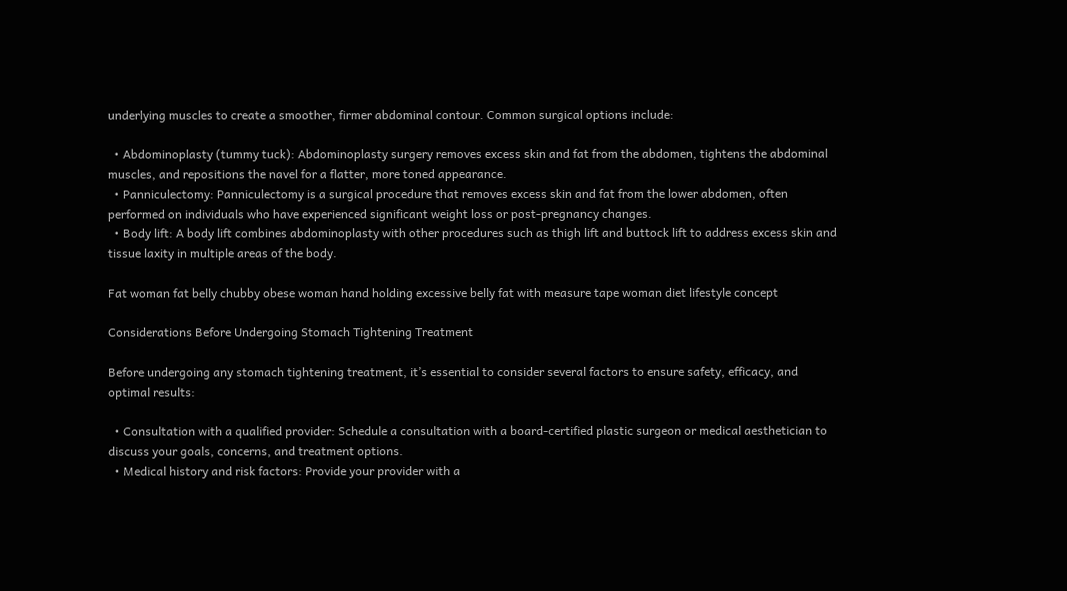underlying muscles to create a smoother, firmer abdominal contour. Common surgical options include:

  • Abdominoplasty (tummy tuck): Abdominoplasty surgery removes excess skin and fat from the abdomen, tightens the abdominal muscles, and repositions the navel for a flatter, more toned appearance.
  • Panniculectomy: Panniculectomy is a surgical procedure that removes excess skin and fat from the lower abdomen, often performed on individuals who have experienced significant weight loss or post-pregnancy changes.
  • Body lift: A body lift combines abdominoplasty with other procedures such as thigh lift and buttock lift to address excess skin and tissue laxity in multiple areas of the body.

Fat woman fat belly chubby obese woman hand holding excessive belly fat with measure tape woman diet lifestyle concept

Considerations Before Undergoing Stomach Tightening Treatment

Before undergoing any stomach tightening treatment, it’s essential to consider several factors to ensure safety, efficacy, and optimal results:

  • Consultation with a qualified provider: Schedule a consultation with a board-certified plastic surgeon or medical aesthetician to discuss your goals, concerns, and treatment options.
  • Medical history and risk factors: Provide your provider with a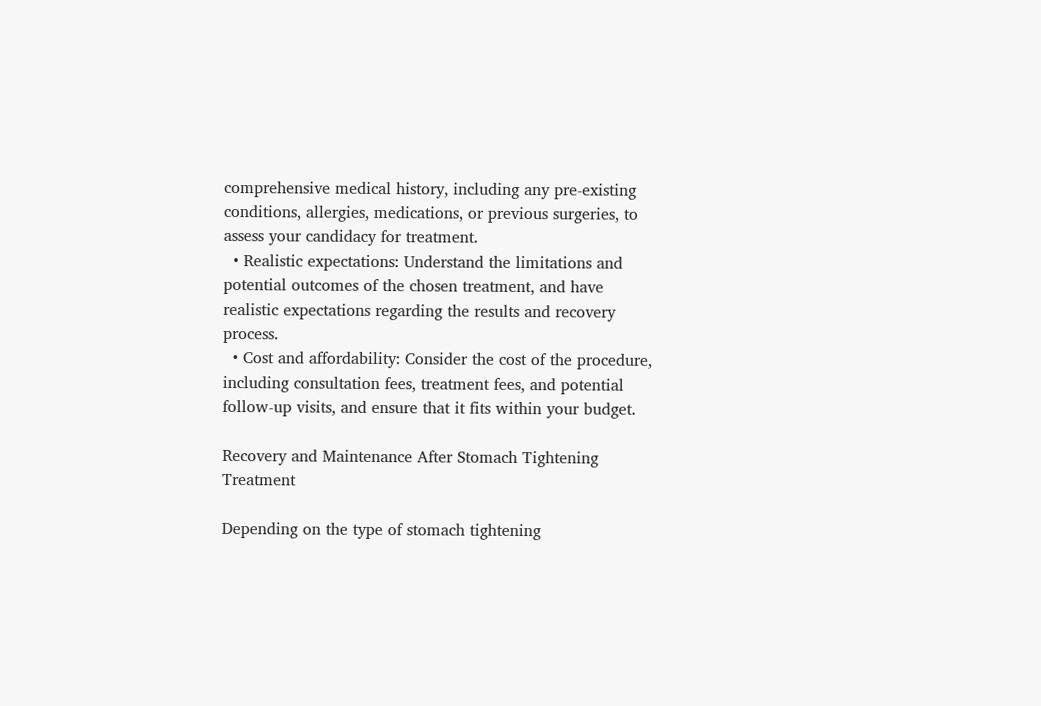comprehensive medical history, including any pre-existing conditions, allergies, medications, or previous surgeries, to assess your candidacy for treatment.
  • Realistic expectations: Understand the limitations and potential outcomes of the chosen treatment, and have realistic expectations regarding the results and recovery process.
  • Cost and affordability: Consider the cost of the procedure, including consultation fees, treatment fees, and potential follow-up visits, and ensure that it fits within your budget.

Recovery and Maintenance After Stomach Tightening Treatment

Depending on the type of stomach tightening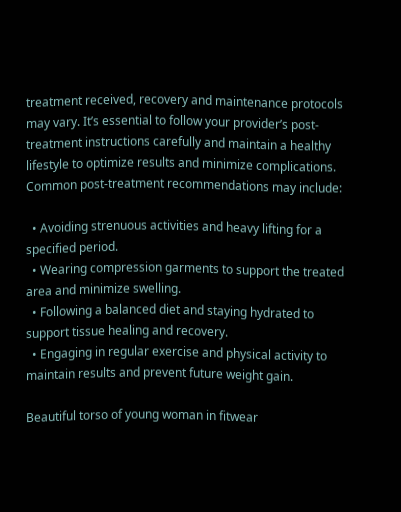treatment received, recovery and maintenance protocols may vary. It’s essential to follow your provider’s post-treatment instructions carefully and maintain a healthy lifestyle to optimize results and minimize complications. Common post-treatment recommendations may include:

  • Avoiding strenuous activities and heavy lifting for a specified period.
  • Wearing compression garments to support the treated area and minimize swelling.
  • Following a balanced diet and staying hydrated to support tissue healing and recovery.
  • Engaging in regular exercise and physical activity to maintain results and prevent future weight gain.

Beautiful torso of young woman in fitwear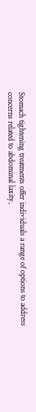Stomach tightening treatments offer individuals a range of options to address concerns related to abdominal laxity,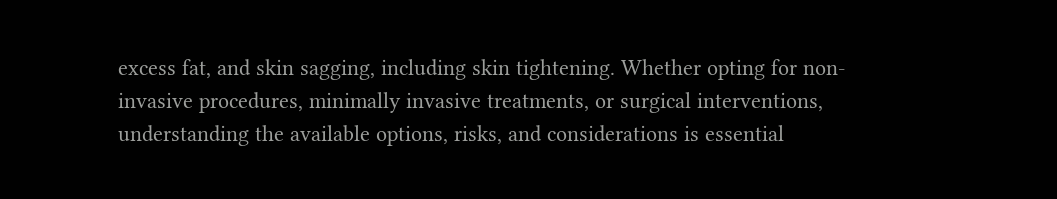excess fat, and skin sagging, including skin tightening. Whether opting for non-invasive procedures, minimally invasive treatments, or surgical interventions, understanding the available options, risks, and considerations is essential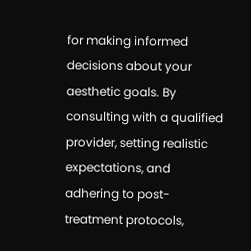for making informed decisions about your aesthetic goals. By consulting with a qualified provider, setting realistic expectations, and adhering to post-treatment protocols,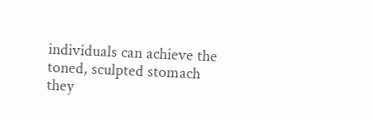individuals can achieve the toned, sculpted stomach they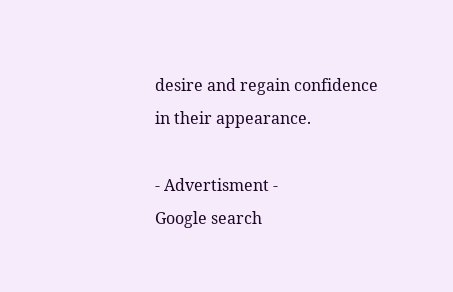desire and regain confidence in their appearance.

- Advertisment -
Google search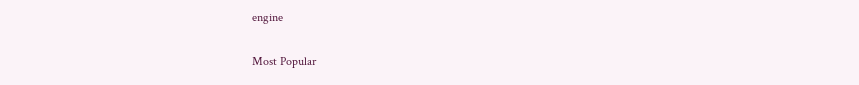engine

Most Popular